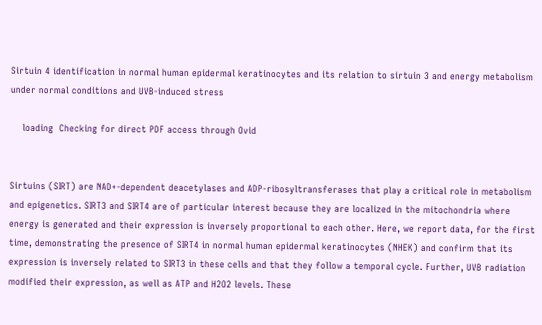Sirtuin 4 identification in normal human epidermal keratinocytes and its relation to sirtuin 3 and energy metabolism under normal conditions and UVB-induced stress

    loading  Checking for direct PDF access through Ovid


Sirtuins (SIRT) are NAD+-dependent deacetylases and ADP-ribosyltransferases that play a critical role in metabolism and epigenetics. SIRT3 and SIRT4 are of particular interest because they are localized in the mitochondria where energy is generated and their expression is inversely proportional to each other. Here, we report data, for the first time, demonstrating the presence of SIRT4 in normal human epidermal keratinocytes (NHEK) and confirm that its expression is inversely related to SIRT3 in these cells and that they follow a temporal cycle. Further, UVB radiation modified their expression, as well as ATP and H2O2 levels. These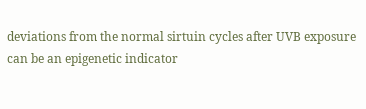deviations from the normal sirtuin cycles after UVB exposure can be an epigenetic indicator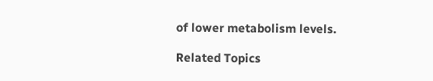of lower metabolism levels.

Related Topics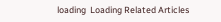loading  Loading Related Articles